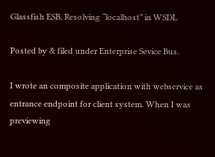Glassfish ESB, Resolving “localhost” in WSDL

Posted by & filed under Enterprise Sevice Bus.

I wrote an composite application with webservice as entrance endpoint for client system. When I was previewing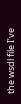the wsdl file I’ve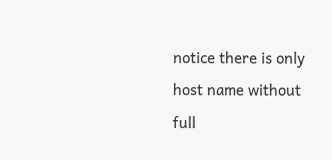notice there is only host name without full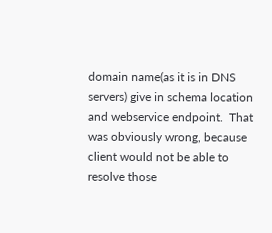domain name(as it is in DNS servers) give in schema location and webservice endpoint.  That was obviously wrong, because client would not be able to resolve those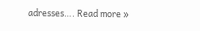adresses…. Read more »